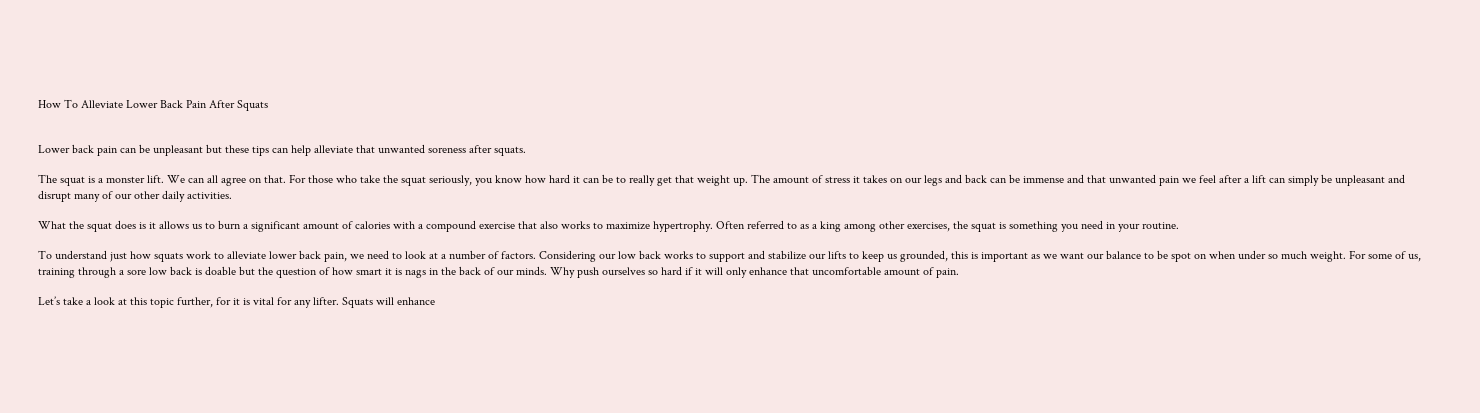How To Alleviate Lower Back Pain After Squats


Lower back pain can be unpleasant but these tips can help alleviate that unwanted soreness after squats.

The squat is a monster lift. We can all agree on that. For those who take the squat seriously, you know how hard it can be to really get that weight up. The amount of stress it takes on our legs and back can be immense and that unwanted pain we feel after a lift can simply be unpleasant and disrupt many of our other daily activities.

What the squat does is it allows us to burn a significant amount of calories with a compound exercise that also works to maximize hypertrophy. Often referred to as a king among other exercises, the squat is something you need in your routine.

To understand just how squats work to alleviate lower back pain, we need to look at a number of factors. Considering our low back works to support and stabilize our lifts to keep us grounded, this is important as we want our balance to be spot on when under so much weight. For some of us, training through a sore low back is doable but the question of how smart it is nags in the back of our minds. Why push ourselves so hard if it will only enhance that uncomfortable amount of pain.

Let’s take a look at this topic further, for it is vital for any lifter. Squats will enhance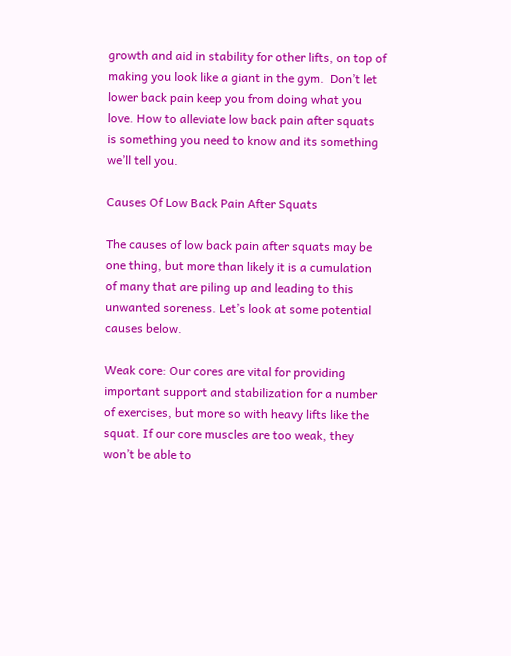growth and aid in stability for other lifts, on top of making you look like a giant in the gym.  Don’t let lower back pain keep you from doing what you love. How to alleviate low back pain after squats is something you need to know and its something we’ll tell you.

Causes Of Low Back Pain After Squats

The causes of low back pain after squats may be one thing, but more than likely it is a cumulation of many that are piling up and leading to this unwanted soreness. Let’s look at some potential causes below.

Weak core: Our cores are vital for providing important support and stabilization for a number of exercises, but more so with heavy lifts like the squat. If our core muscles are too weak, they won’t be able to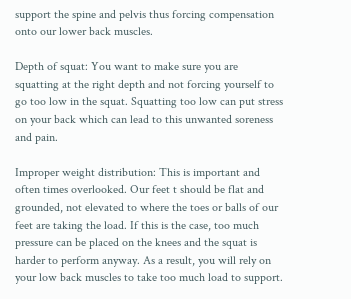support the spine and pelvis thus forcing compensation onto our lower back muscles.

Depth of squat: You want to make sure you are squatting at the right depth and not forcing yourself to go too low in the squat. Squatting too low can put stress on your back which can lead to this unwanted soreness and pain.

Improper weight distribution: This is important and often times overlooked. Our feet t should be flat and grounded, not elevated to where the toes or balls of our feet are taking the load. If this is the case, too much pressure can be placed on the knees and the squat is harder to perform anyway. As a result, you will rely on your low back muscles to take too much load to support.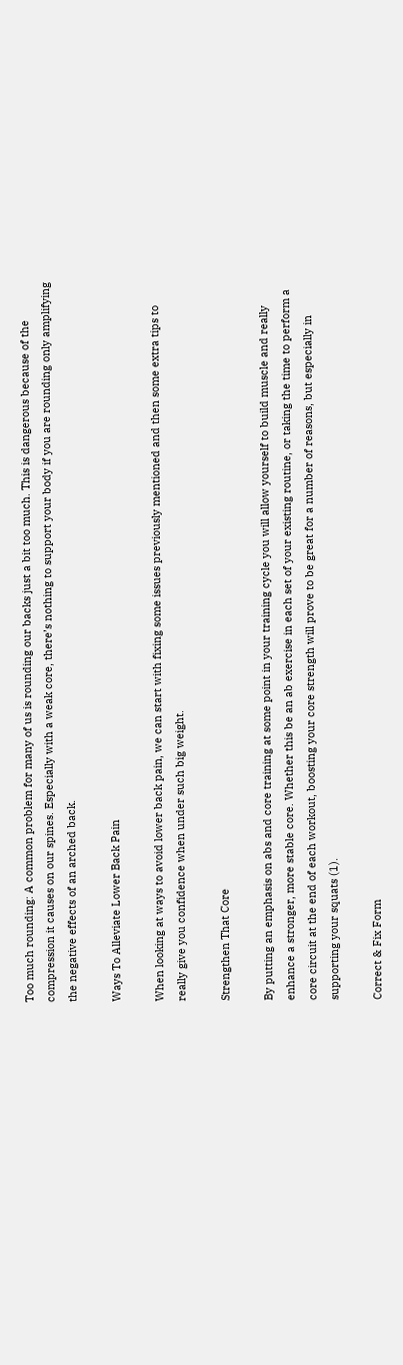Too much rounding: A common problem for many of us is rounding our backs just a bit too much. This is dangerous because of the compression it causes on our spines. Especially with a weak core, there’s nothing to support your body if you are rounding only amplifying the negative effects of an arched back.

Ways To Alleviate Lower Back Pain

When looking at ways to avoid lower back pain, we can start with fixing some issues previously mentioned and then some extra tips to really give you confidence when under such big weight.

Strengthen That Core

By putting an emphasis on abs and core training at some point in your training cycle you will allow yourself to build muscle and really enhance a stronger, more stable core. Whether this be an ab exercise in each set of your existing routine, or taking the time to perform a core circuit at the end of each workout, boosting your core strength will prove to be great for a number of reasons, but especially in supporting your squats (1).

Correct & Fix Form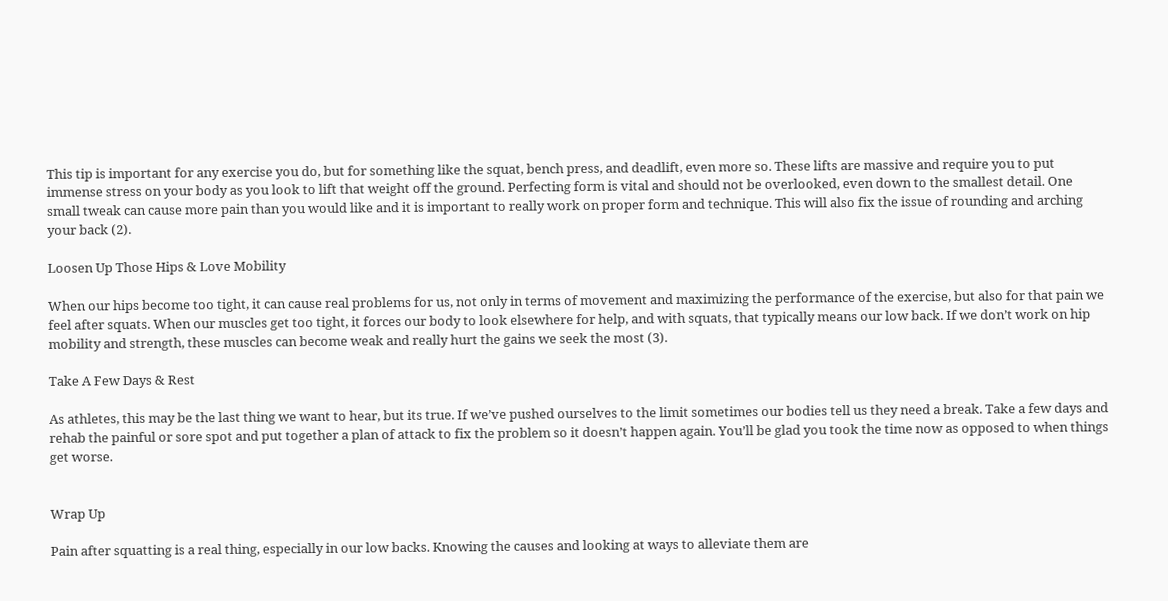This tip is important for any exercise you do, but for something like the squat, bench press, and deadlift, even more so. These lifts are massive and require you to put immense stress on your body as you look to lift that weight off the ground. Perfecting form is vital and should not be overlooked, even down to the smallest detail. One small tweak can cause more pain than you would like and it is important to really work on proper form and technique. This will also fix the issue of rounding and arching your back (2).

Loosen Up Those Hips & Love Mobility

When our hips become too tight, it can cause real problems for us, not only in terms of movement and maximizing the performance of the exercise, but also for that pain we feel after squats. When our muscles get too tight, it forces our body to look elsewhere for help, and with squats, that typically means our low back. If we don’t work on hip mobility and strength, these muscles can become weak and really hurt the gains we seek the most (3).

Take A Few Days & Rest

As athletes, this may be the last thing we want to hear, but its true. If we’ve pushed ourselves to the limit sometimes our bodies tell us they need a break. Take a few days and rehab the painful or sore spot and put together a plan of attack to fix the problem so it doesn’t happen again. You’ll be glad you took the time now as opposed to when things get worse.


Wrap Up

Pain after squatting is a real thing, especially in our low backs. Knowing the causes and looking at ways to alleviate them are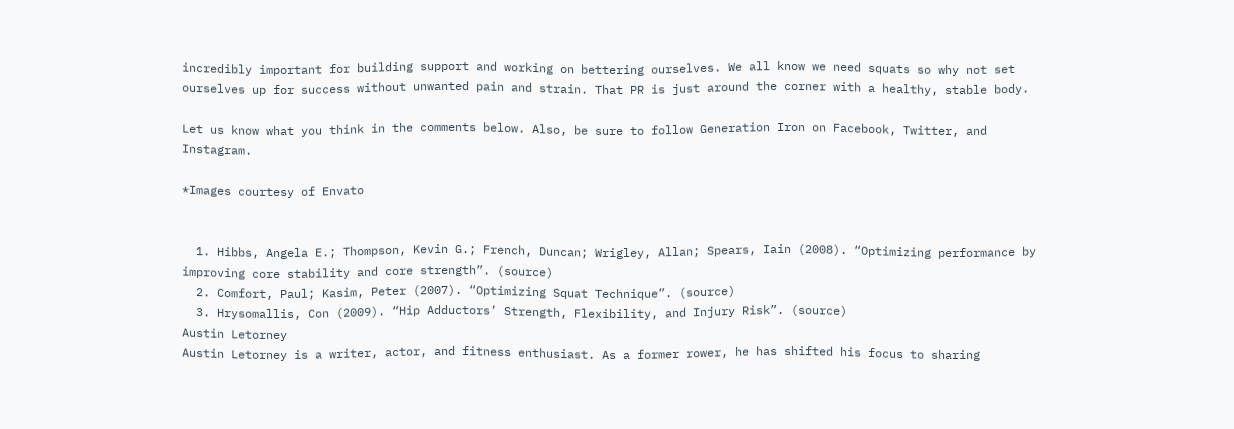incredibly important for building support and working on bettering ourselves. We all know we need squats so why not set ourselves up for success without unwanted pain and strain. That PR is just around the corner with a healthy, stable body.

Let us know what you think in the comments below. Also, be sure to follow Generation Iron on Facebook, Twitter, and Instagram.

*Images courtesy of Envato


  1. Hibbs, Angela E.; Thompson, Kevin G.; French, Duncan; Wrigley, Allan; Spears, Iain (2008). “Optimizing performance by improving core stability and core strength”. (source)
  2. Comfort, Paul; Kasim, Peter (2007). “Optimizing Squat Technique”. (source)
  3. Hrysomallis, Con (2009). “Hip Adductors’ Strength, Flexibility, and Injury Risk”. (source)
Austin Letorney
Austin Letorney is a writer, actor, and fitness enthusiast. As a former rower, he has shifted his focus to sharing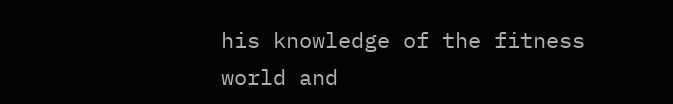his knowledge of the fitness world and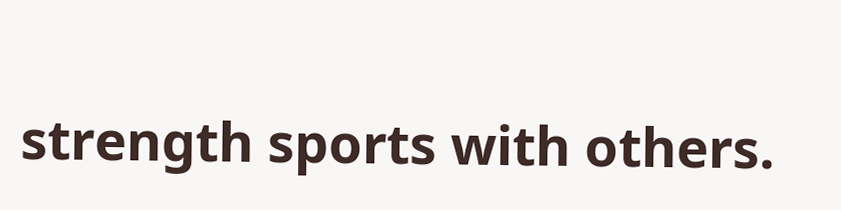strength sports with others.